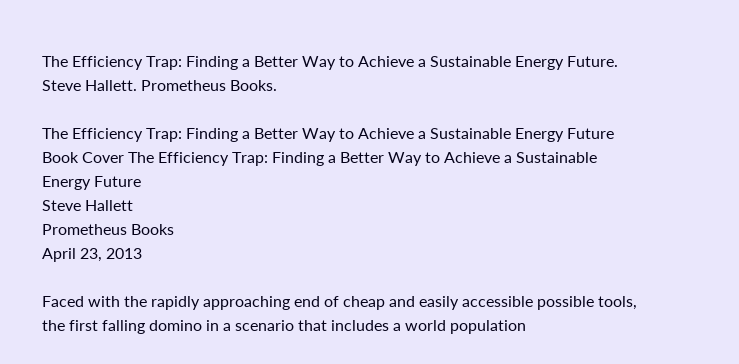The Efficiency Trap: Finding a Better Way to Achieve a Sustainable Energy Future. Steve Hallett. Prometheus Books.

The Efficiency Trap: Finding a Better Way to Achieve a Sustainable Energy Future Book Cover The Efficiency Trap: Finding a Better Way to Achieve a Sustainable Energy Future
Steve Hallett
Prometheus Books
April 23, 2013

Faced with the rapidly approaching end of cheap and easily accessible possible tools, the first falling domino in a scenario that includes a world population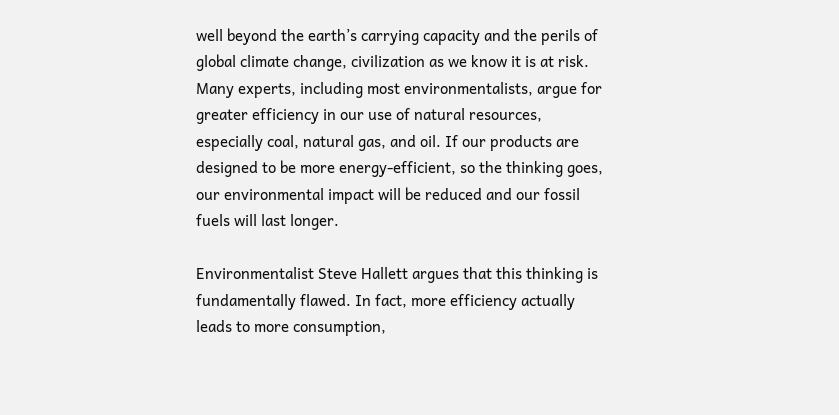well beyond the earth’s carrying capacity and the perils of global climate change, civilization as we know it is at risk. Many experts, including most environmentalists, argue for greater efficiency in our use of natural resources, especially coal, natural gas, and oil. If our products are designed to be more energy-efficient, so the thinking goes, our environmental impact will be reduced and our fossil fuels will last longer.

Environmentalist Steve Hallett argues that this thinking is fundamentally flawed. In fact, more efficiency actually leads to more consumption,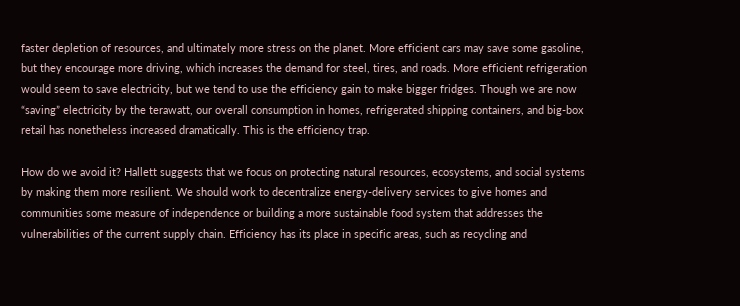faster depletion of resources, and ultimately more stress on the planet. More efficient cars may save some gasoline, but they encourage more driving, which increases the demand for steel, tires, and roads. More efficient refrigeration would seem to save electricity, but we tend to use the efficiency gain to make bigger fridges. Though we are now “saving” electricity by the terawatt, our overall consumption in homes, refrigerated shipping containers, and big-box retail has nonetheless increased dramatically. This is the efficiency trap.

How do we avoid it? Hallett suggests that we focus on protecting natural resources, ecosystems, and social systems by making them more resilient. We should work to decentralize energy-delivery services to give homes and communities some measure of independence or building a more sustainable food system that addresses the vulnerabilities of the current supply chain. Efficiency has its place in specific areas, such as recycling and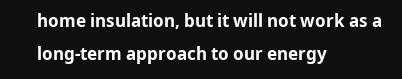home insulation, but it will not work as a long-term approach to our energy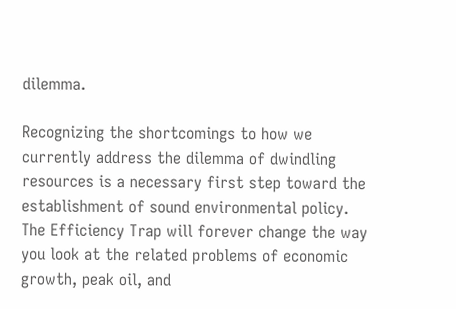dilemma.

Recognizing the shortcomings to how we currently address the dilemma of dwindling resources is a necessary first step toward the establishment of sound environmental policy. The Efficiency Trap will forever change the way you look at the related problems of economic growth, peak oil, and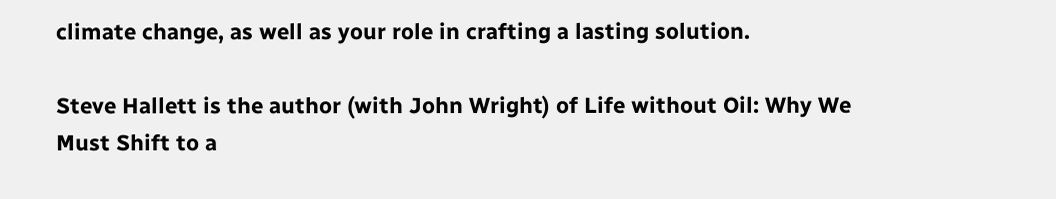climate change, as well as your role in crafting a lasting solution.

Steve Hallett is the author (with John Wright) of Life without Oil: Why We Must Shift to a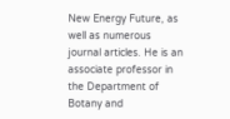New Energy Future, as well as numerous journal articles. He is an associate professor in the Department of Botany and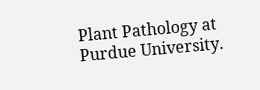Plant Pathology at Purdue University.